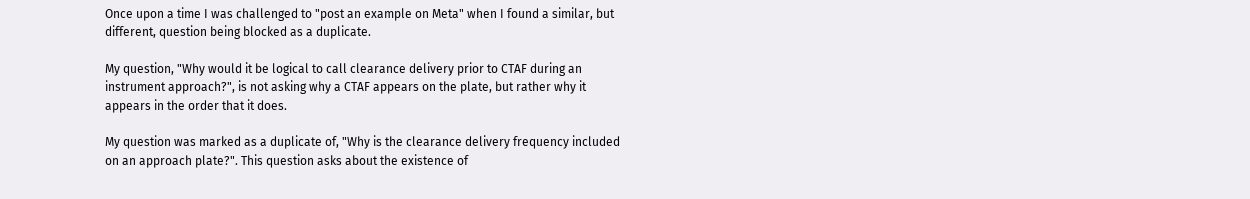Once upon a time I was challenged to "post an example on Meta" when I found a similar, but different, question being blocked as a duplicate.

My question, "Why would it be logical to call clearance delivery prior to CTAF during an instrument approach?", is not asking why a CTAF appears on the plate, but rather why it appears in the order that it does.

My question was marked as a duplicate of, "Why is the clearance delivery frequency included on an approach plate?". This question asks about the existence of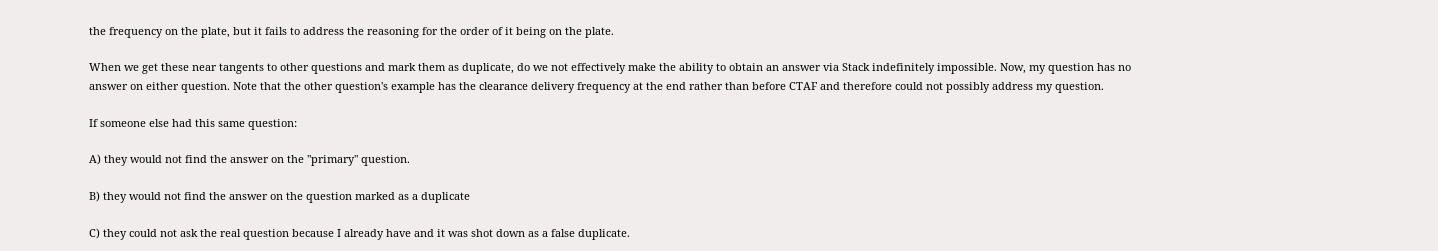the frequency on the plate, but it fails to address the reasoning for the order of it being on the plate.

When we get these near tangents to other questions and mark them as duplicate, do we not effectively make the ability to obtain an answer via Stack indefinitely impossible. Now, my question has no answer on either question. Note that the other question's example has the clearance delivery frequency at the end rather than before CTAF and therefore could not possibly address my question.

If someone else had this same question:

A) they would not find the answer on the "primary" question.

B) they would not find the answer on the question marked as a duplicate

C) they could not ask the real question because I already have and it was shot down as a false duplicate.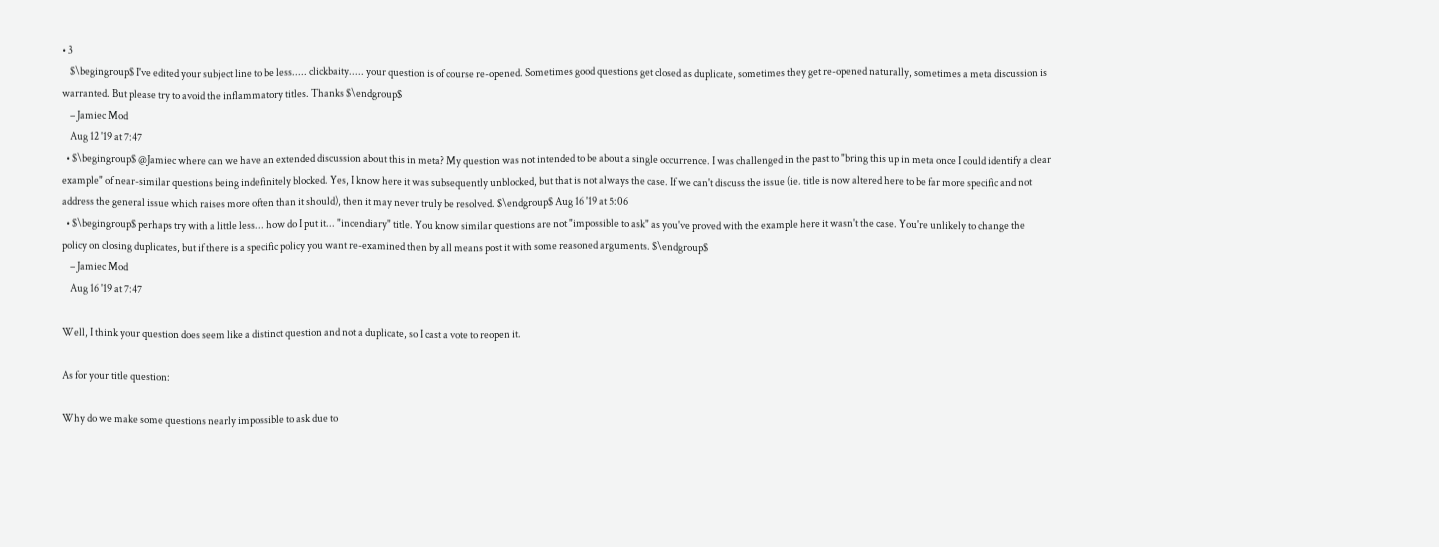• 3
    $\begingroup$ I've edited your subject line to be less..... clickbaity..... your question is of course re-opened. Sometimes good questions get closed as duplicate, sometimes they get re-opened naturally, sometimes a meta discussion is warranted. But please try to avoid the inflammatory titles. Thanks $\endgroup$
    – Jamiec Mod
    Aug 12 '19 at 7:47
  • $\begingroup$ @Jamiec where can we have an extended discussion about this in meta? My question was not intended to be about a single occurrence. I was challenged in the past to "bring this up in meta once I could identify a clear example" of near-similar questions being indefinitely blocked. Yes, I know here it was subsequently unblocked, but that is not always the case. If we can't discuss the issue (ie. title is now altered here to be far more specific and not address the general issue which raises more often than it should), then it may never truly be resolved. $\endgroup$ Aug 16 '19 at 5:06
  • $\begingroup$ perhaps try with a little less... how do I put it... "incendiary" title. You know similar questions are not "impossible to ask" as you've proved with the example here it wasn't the case. You're unlikely to change the policy on closing duplicates, but if there is a specific policy you want re-examined then by all means post it with some reasoned arguments. $\endgroup$
    – Jamiec Mod
    Aug 16 '19 at 7:47

Well, I think your question does seem like a distinct question and not a duplicate, so I cast a vote to reopen it.

As for your title question:

Why do we make some questions nearly impossible to ask due to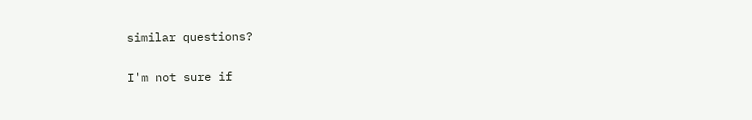similar questions?

I'm not sure if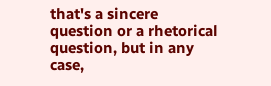that's a sincere question or a rhetorical question, but in any case,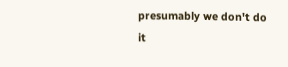presumably we don't do it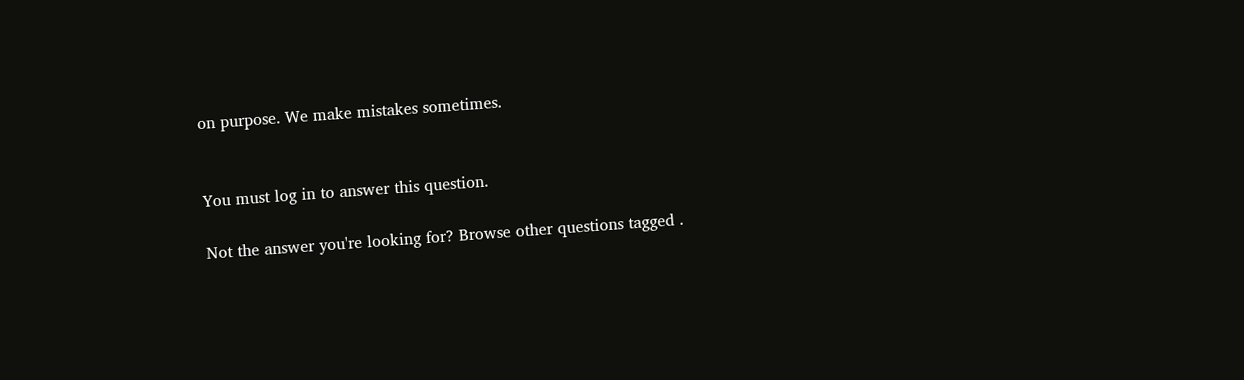on purpose. We make mistakes sometimes.


You must log in to answer this question.

Not the answer you're looking for? Browse other questions tagged .